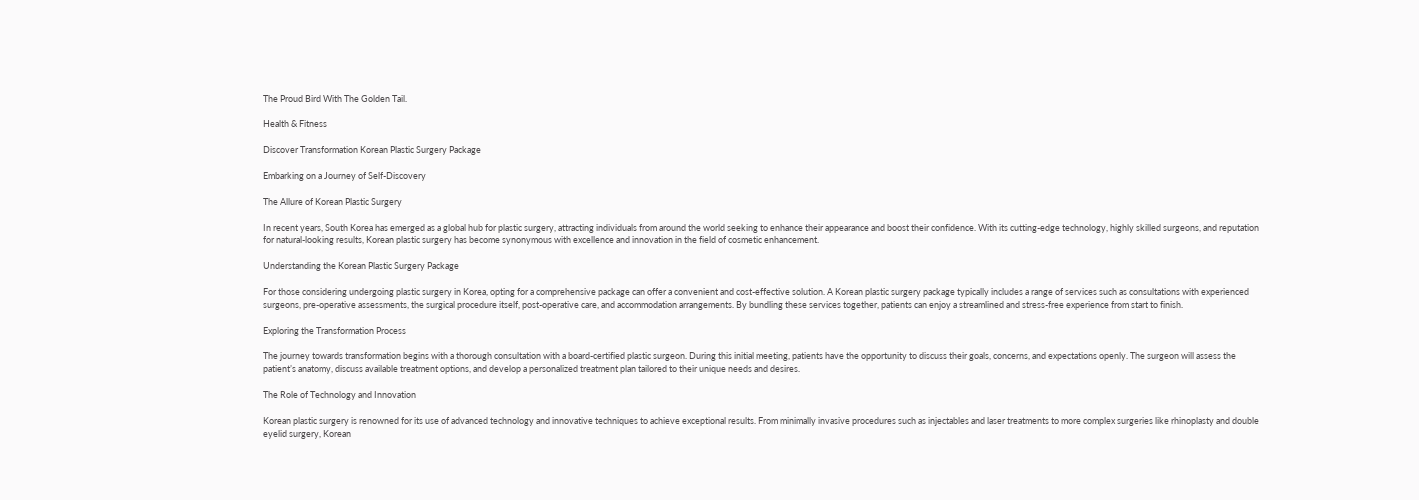The Proud Bird With The Golden Tail.

Health & Fitness

Discover Transformation Korean Plastic Surgery Package

Embarking on a Journey of Self-Discovery

The Allure of Korean Plastic Surgery

In recent years, South Korea has emerged as a global hub for plastic surgery, attracting individuals from around the world seeking to enhance their appearance and boost their confidence. With its cutting-edge technology, highly skilled surgeons, and reputation for natural-looking results, Korean plastic surgery has become synonymous with excellence and innovation in the field of cosmetic enhancement.

Understanding the Korean Plastic Surgery Package

For those considering undergoing plastic surgery in Korea, opting for a comprehensive package can offer a convenient and cost-effective solution. A Korean plastic surgery package typically includes a range of services such as consultations with experienced surgeons, pre-operative assessments, the surgical procedure itself, post-operative care, and accommodation arrangements. By bundling these services together, patients can enjoy a streamlined and stress-free experience from start to finish.

Exploring the Transformation Process

The journey towards transformation begins with a thorough consultation with a board-certified plastic surgeon. During this initial meeting, patients have the opportunity to discuss their goals, concerns, and expectations openly. The surgeon will assess the patient’s anatomy, discuss available treatment options, and develop a personalized treatment plan tailored to their unique needs and desires.

The Role of Technology and Innovation

Korean plastic surgery is renowned for its use of advanced technology and innovative techniques to achieve exceptional results. From minimally invasive procedures such as injectables and laser treatments to more complex surgeries like rhinoplasty and double eyelid surgery, Korean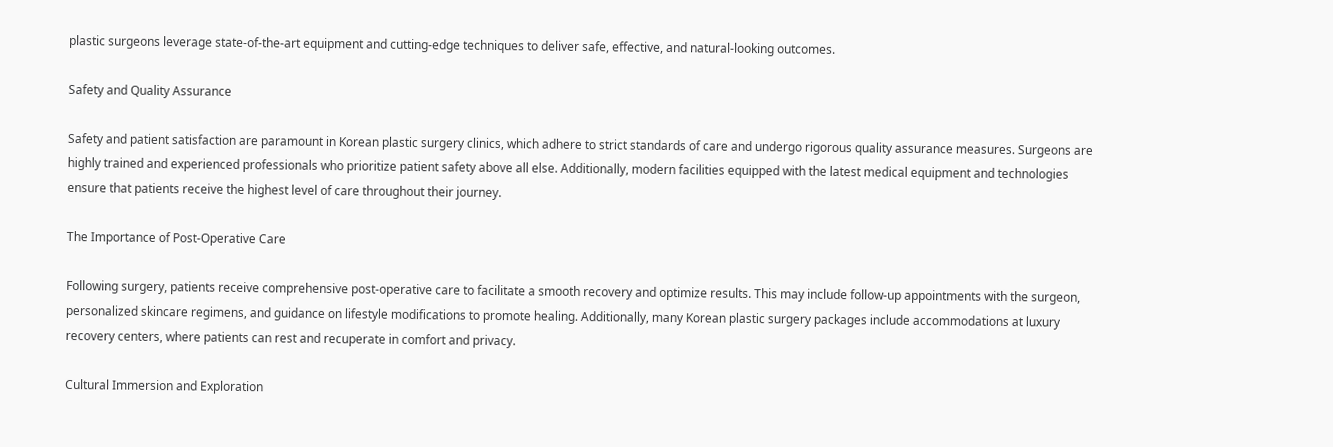plastic surgeons leverage state-of-the-art equipment and cutting-edge techniques to deliver safe, effective, and natural-looking outcomes.

Safety and Quality Assurance

Safety and patient satisfaction are paramount in Korean plastic surgery clinics, which adhere to strict standards of care and undergo rigorous quality assurance measures. Surgeons are highly trained and experienced professionals who prioritize patient safety above all else. Additionally, modern facilities equipped with the latest medical equipment and technologies ensure that patients receive the highest level of care throughout their journey.

The Importance of Post-Operative Care

Following surgery, patients receive comprehensive post-operative care to facilitate a smooth recovery and optimize results. This may include follow-up appointments with the surgeon, personalized skincare regimens, and guidance on lifestyle modifications to promote healing. Additionally, many Korean plastic surgery packages include accommodations at luxury recovery centers, where patients can rest and recuperate in comfort and privacy.

Cultural Immersion and Exploration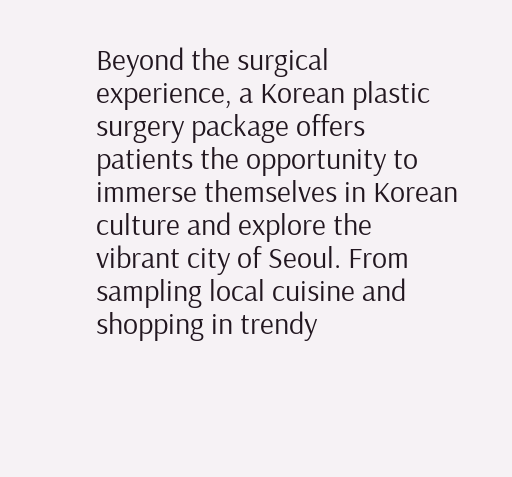Beyond the surgical experience, a Korean plastic surgery package offers patients the opportunity to immerse themselves in Korean culture and explore the vibrant city of Seoul. From sampling local cuisine and shopping in trendy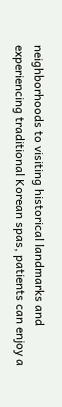neighborhoods to visiting historical landmarks and experiencing traditional Korean spas, patients can enjoy a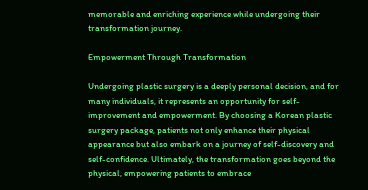memorable and enriching experience while undergoing their transformation journey.

Empowerment Through Transformation

Undergoing plastic surgery is a deeply personal decision, and for many individuals, it represents an opportunity for self-improvement and empowerment. By choosing a Korean plastic surgery package, patients not only enhance their physical appearance but also embark on a journey of self-discovery and self-confidence. Ultimately, the transformation goes beyond the physical, empowering patients to embrace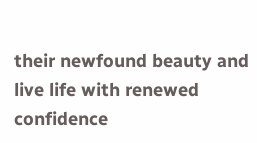their newfound beauty and live life with renewed confidence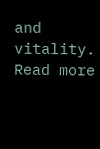and vitality. Read more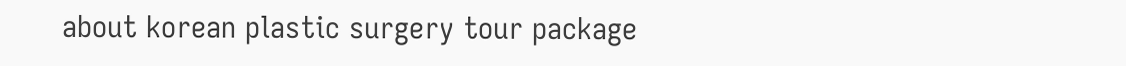about korean plastic surgery tour package